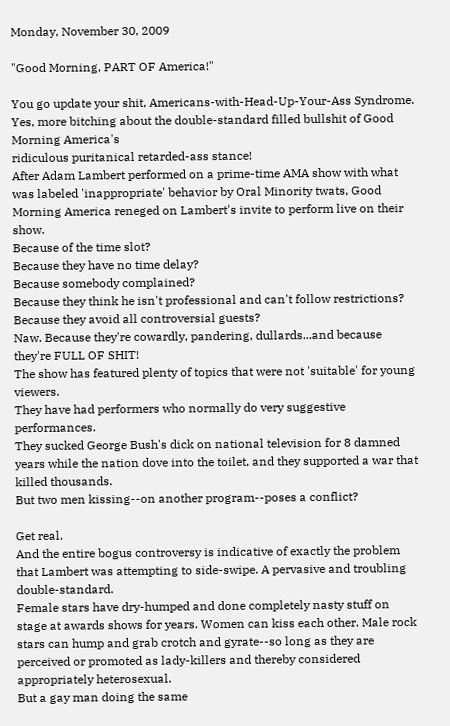Monday, November 30, 2009

"Good Morning, PART OF America!"

You go update your shit, Americans-with-Head-Up-Your-Ass Syndrome.
Yes, more bitching about the double-standard filled bullshit of Good Morning America's
ridiculous puritanical retarded-ass stance!
After Adam Lambert performed on a prime-time AMA show with what was labeled 'inappropriate' behavior by Oral Minority twats, Good Morning America reneged on Lambert's invite to perform live on their show.
Because of the time slot?
Because they have no time delay?
Because somebody complained?
Because they think he isn't professional and can't follow restrictions?
Because they avoid all controversial guests?
Naw. Because they're cowardly, pandering, dullards...and because they're FULL OF SHIT!
The show has featured plenty of topics that were not 'suitable' for young viewers.
They have had performers who normally do very suggestive performances.
They sucked George Bush's dick on national television for 8 damned years while the nation dove into the toilet, and they supported a war that killed thousands.
But two men kissing--on another program--poses a conflict?

Get real.
And the entire bogus controversy is indicative of exactly the problem that Lambert was attempting to side-swipe. A pervasive and troubling double-standard.
Female stars have dry-humped and done completely nasty stuff on stage at awards shows for years. Women can kiss each other. Male rock stars can hump and grab crotch and gyrate--so long as they are perceived or promoted as lady-killers and thereby considered appropriately heterosexual.
But a gay man doing the same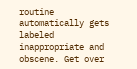routine automatically gets labeled inappropriate and obscene. Get over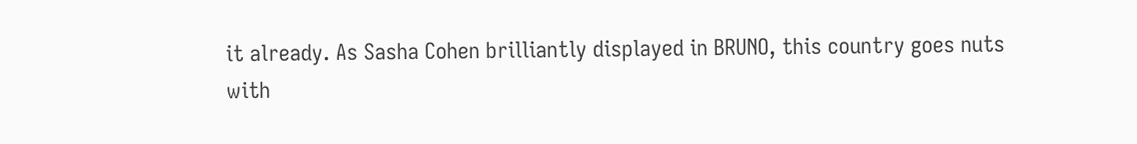it already. As Sasha Cohen brilliantly displayed in BRUNO, this country goes nuts with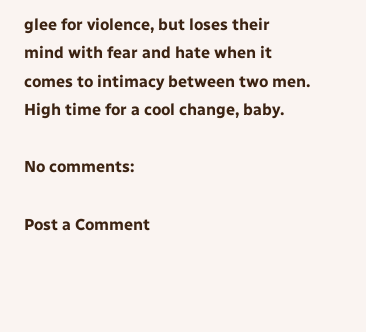glee for violence, but loses their mind with fear and hate when it comes to intimacy between two men.
High time for a cool change, baby.

No comments:

Post a Comment